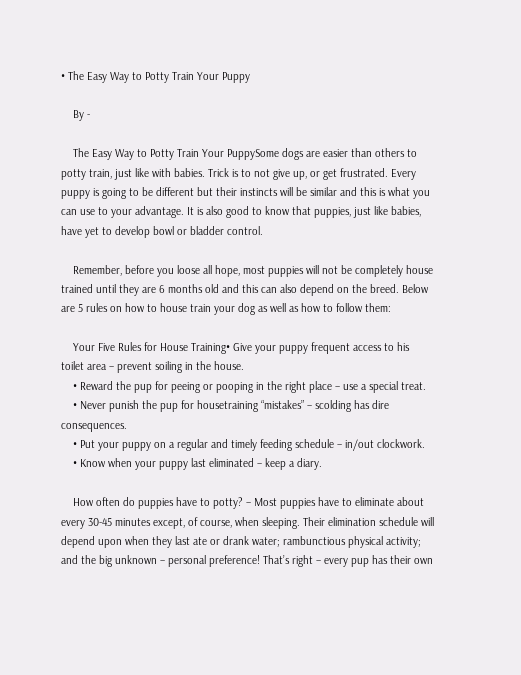• The Easy Way to Potty Train Your Puppy

    By -

    The Easy Way to Potty Train Your PuppySome dogs are easier than others to potty train, just like with babies. Trick is to not give up, or get frustrated. Every puppy is going to be different but their instincts will be similar and this is what you can use to your advantage. It is also good to know that puppies, just like babies, have yet to develop bowl or bladder control.

    Remember, before you loose all hope, most puppies will not be completely house trained until they are 6 months old and this can also depend on the breed. Below are 5 rules on how to house train your dog as well as how to follow them:

    Your Five Rules for House Training• Give your puppy frequent access to his toilet area – prevent soiling in the house.
    • Reward the pup for peeing or pooping in the right place – use a special treat.
    • Never punish the pup for housetraining “mistakes” – scolding has dire consequences.
    • Put your puppy on a regular and timely feeding schedule – in/out clockwork.
    • Know when your puppy last eliminated – keep a diary.

    How often do puppies have to potty? – Most puppies have to eliminate about every 30-45 minutes except, of course, when sleeping. Their elimination schedule will depend upon when they last ate or drank water; rambunctious physical activity; and the big unknown – personal preference! That’s right – every pup has their own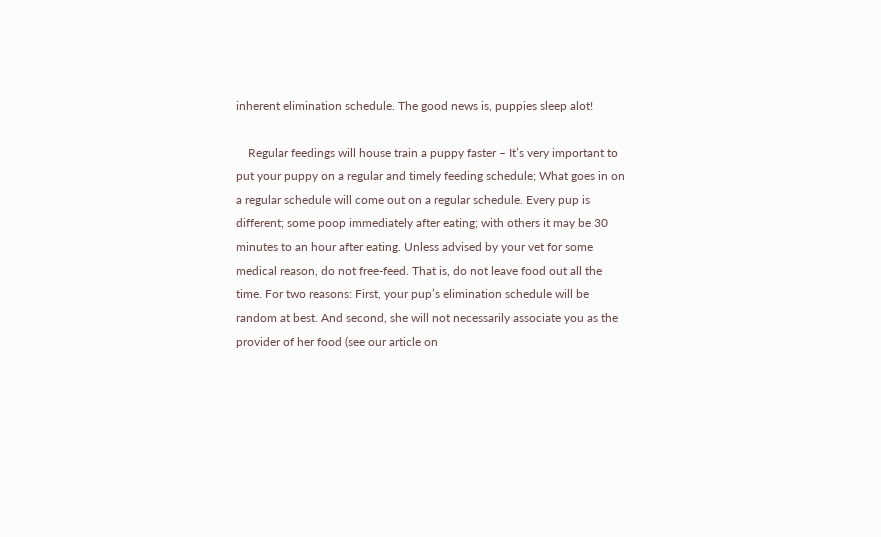inherent elimination schedule. The good news is, puppies sleep alot!

    Regular feedings will house train a puppy faster – It’s very important to put your puppy on a regular and timely feeding schedule; What goes in on a regular schedule will come out on a regular schedule. Every pup is different; some poop immediately after eating; with others it may be 30 minutes to an hour after eating. Unless advised by your vet for some medical reason, do not free-feed. That is, do not leave food out all the time. For two reasons: First, your pup’s elimination schedule will be random at best. And second, she will not necessarily associate you as the provider of her food (see our article on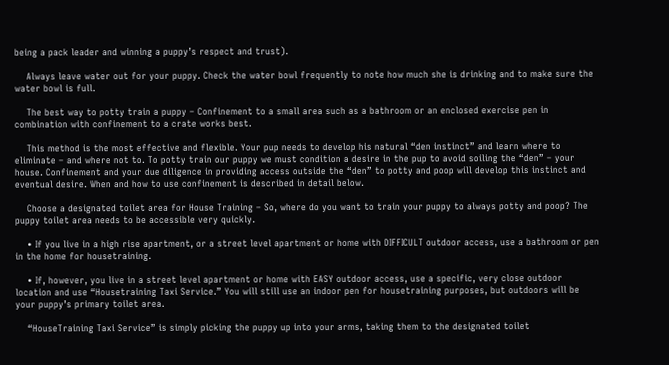being a pack leader and winning a puppy’s respect and trust).

    Always leave water out for your puppy. Check the water bowl frequently to note how much she is drinking and to make sure the water bowl is full.

    The best way to potty train a puppy – Confinement to a small area such as a bathroom or an enclosed exercise pen in combination with confinement to a crate works best.

    This method is the most effective and flexible. Your pup needs to develop his natural “den instinct” and learn where to eliminate – and where not to. To potty train our puppy we must condition a desire in the pup to avoid soiling the “den” – your house. Confinement and your due diligence in providing access outside the “den” to potty and poop will develop this instinct and eventual desire. When and how to use confinement is described in detail below.

    Choose a designated toilet area for House Training – So, where do you want to train your puppy to always potty and poop? The puppy toilet area needs to be accessible very quickly.

    • If you live in a high rise apartment, or a street level apartment or home with DIFFICULT outdoor access, use a bathroom or pen in the home for housetraining.

    • If, however, you live in a street level apartment or home with EASY outdoor access, use a specific, very close outdoor location and use “Housetraining Taxi Service.” You will still use an indoor pen for housetraining purposes, but outdoors will be your puppy’s primary toilet area.

    “HouseTraining Taxi Service” is simply picking the puppy up into your arms, taking them to the designated toilet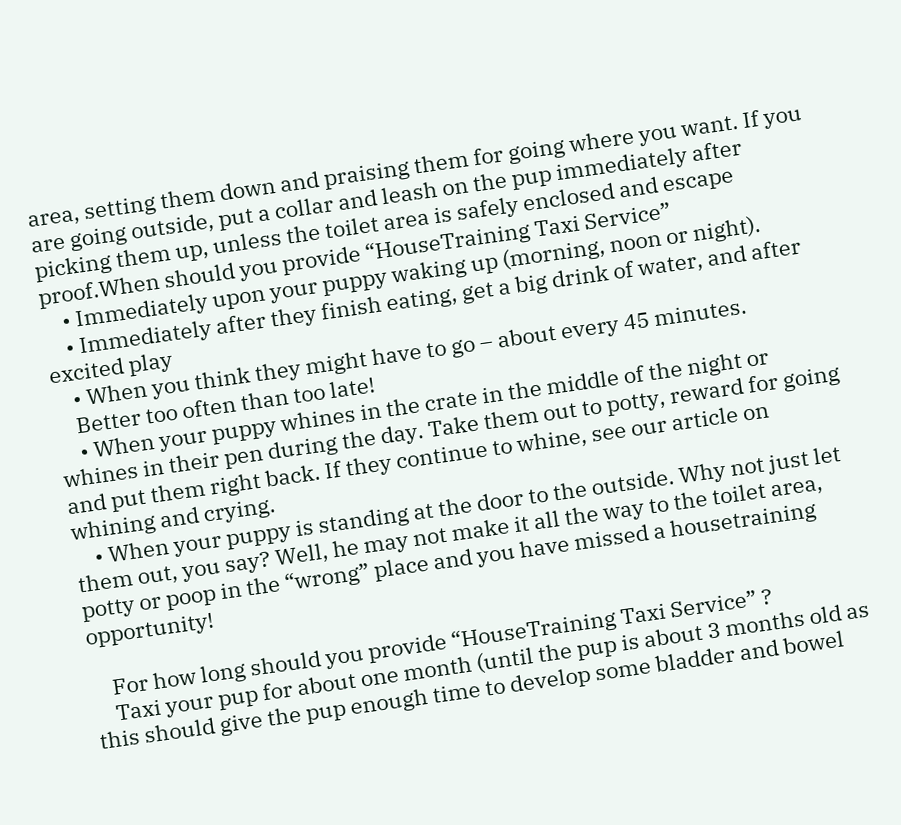area, setting them down and praising them for going where you want. If you are going outside, put a collar and leash on the pup immediately after picking them up, unless the toilet area is safely enclosed and escape proof.When should you provide “HouseTraining Taxi Service”
    • Immediately upon your puppy waking up (morning, noon or night).
    • Immediately after they finish eating, get a big drink of water, and after excited play
    • When you think they might have to go – about every 45 minutes.
    Better too often than too late!
    • When your puppy whines in the crate in the middle of the night or whines in their pen during the day. Take them out to potty, reward for going and put them right back. If they continue to whine, see our article on whining and crying.
    • When your puppy is standing at the door to the outside. Why not just let them out, you say? Well, he may not make it all the way to the toilet area, potty or poop in the “wrong” place and you have missed a housetraining opportunity!

    For how long should you provide “HouseTraining Taxi Service” ?
    Taxi your pup for about one month (until the pup is about 3 months old as this should give the pup enough time to develop some bladder and bowel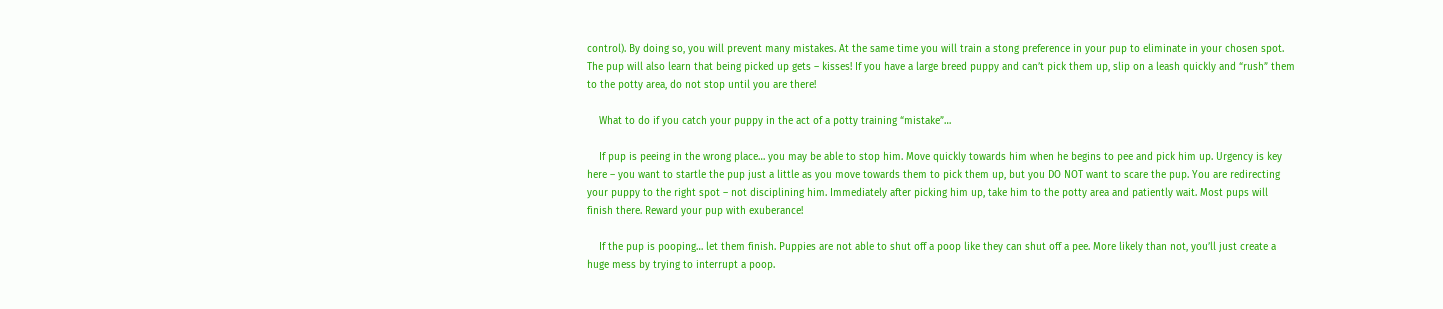control). By doing so, you will prevent many mistakes. At the same time you will train a stong preference in your pup to eliminate in your chosen spot. The pup will also learn that being picked up gets – kisses! If you have a large breed puppy and can’t pick them up, slip on a leash quickly and “rush” them to the potty area, do not stop until you are there!

    What to do if you catch your puppy in the act of a potty training “mistake”…

    If pup is peeing in the wrong place… you may be able to stop him. Move quickly towards him when he begins to pee and pick him up. Urgency is key here – you want to startle the pup just a little as you move towards them to pick them up, but you DO NOT want to scare the pup. You are redirecting your puppy to the right spot – not disciplining him. Immediately after picking him up, take him to the potty area and patiently wait. Most pups will finish there. Reward your pup with exuberance!

    If the pup is pooping… let them finish. Puppies are not able to shut off a poop like they can shut off a pee. More likely than not, you’ll just create a huge mess by trying to interrupt a poop.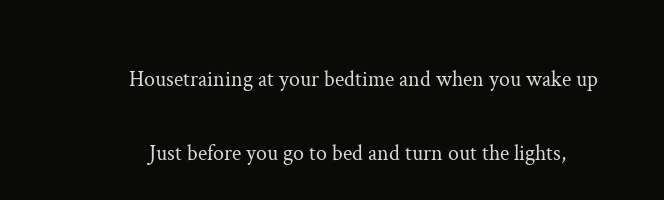Housetraining at your bedtime and when you wake up

    Just before you go to bed and turn out the lights,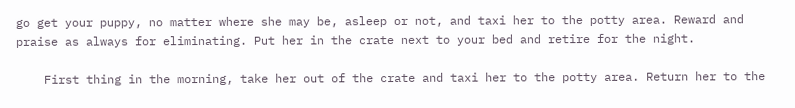go get your puppy, no matter where she may be, asleep or not, and taxi her to the potty area. Reward and praise as always for eliminating. Put her in the crate next to your bed and retire for the night.

    First thing in the morning, take her out of the crate and taxi her to the potty area. Return her to the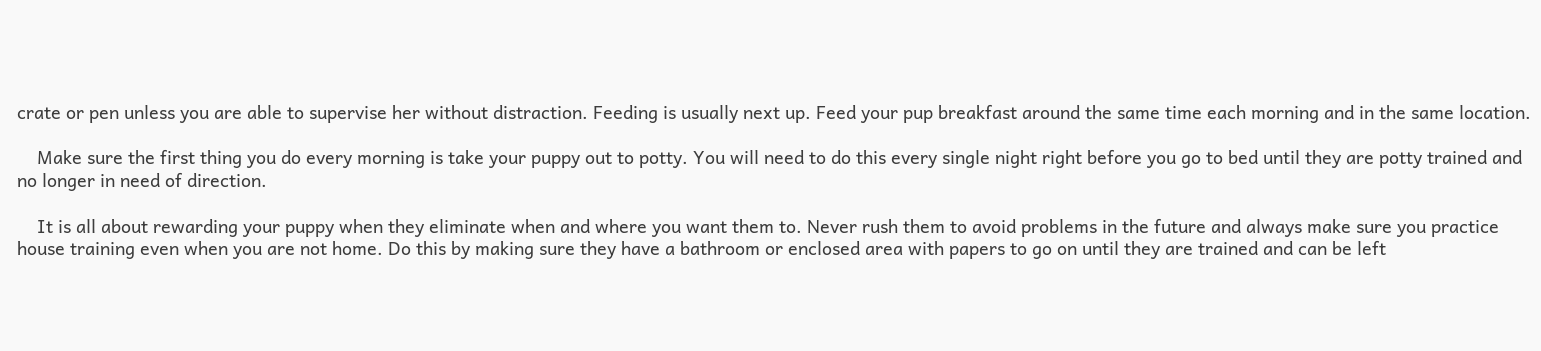crate or pen unless you are able to supervise her without distraction. Feeding is usually next up. Feed your pup breakfast around the same time each morning and in the same location.

    Make sure the first thing you do every morning is take your puppy out to potty. You will need to do this every single night right before you go to bed until they are potty trained and no longer in need of direction.

    It is all about rewarding your puppy when they eliminate when and where you want them to. Never rush them to avoid problems in the future and always make sure you practice house training even when you are not home. Do this by making sure they have a bathroom or enclosed area with papers to go on until they are trained and can be left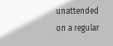unattended on a regular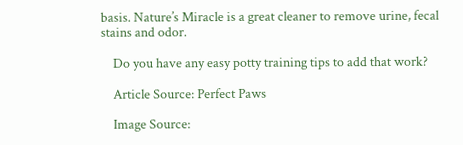basis. Nature’s Miracle is a great cleaner to remove urine, fecal stains and odor.

    Do you have any easy potty training tips to add that work?

    Article Source: Perfect Paws

    Image Source: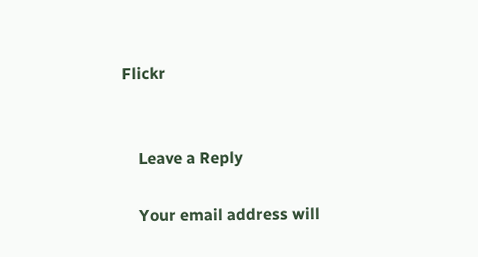Flickr


    Leave a Reply

    Your email address will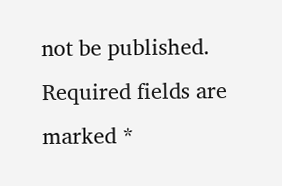not be published. Required fields are marked *